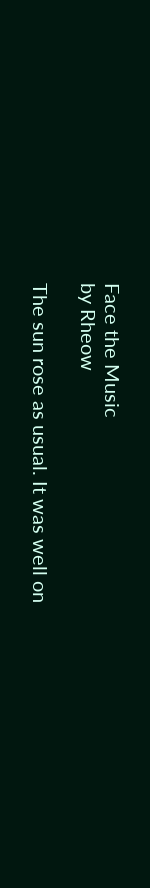Face the Music
by Rheow

The sun rose as usual. It was well on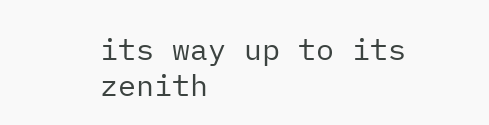its way up to its zenith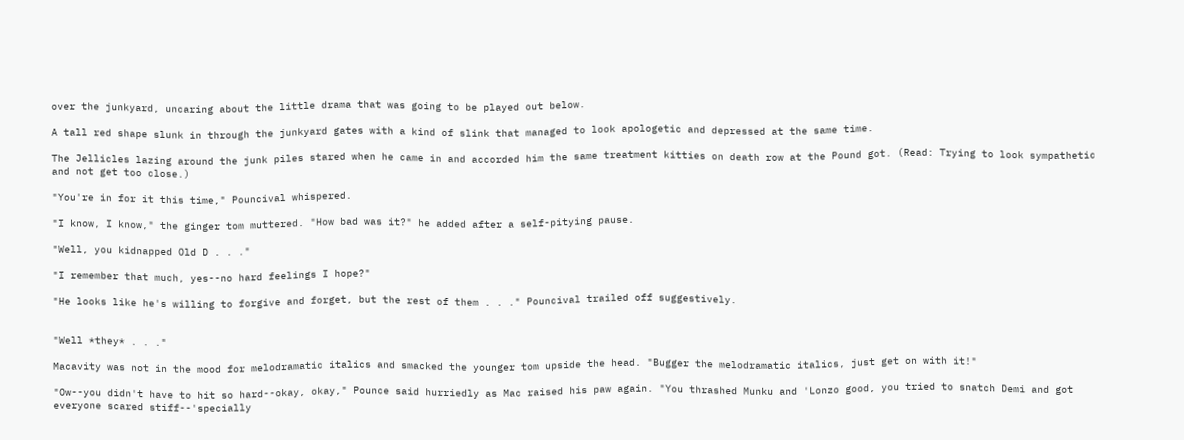over the junkyard, uncaring about the little drama that was going to be played out below.

A tall red shape slunk in through the junkyard gates with a kind of slink that managed to look apologetic and depressed at the same time.

The Jellicles lazing around the junk piles stared when he came in and accorded him the same treatment kitties on death row at the Pound got. (Read: Trying to look sympathetic and not get too close.)

"You're in for it this time," Pouncival whispered.

"I know, I know," the ginger tom muttered. "How bad was it?" he added after a self-pitying pause.

"Well, you kidnapped Old D . . ."

"I remember that much, yes--no hard feelings I hope?"

"He looks like he's willing to forgive and forget, but the rest of them . . ." Pouncival trailed off suggestively.


"Well *they* . . ."

Macavity was not in the mood for melodramatic italics and smacked the younger tom upside the head. "Bugger the melodramatic italics, just get on with it!"

"Ow--you didn't have to hit so hard--okay, okay," Pounce said hurriedly as Mac raised his paw again. "You thrashed Munku and 'Lonzo good, you tried to snatch Demi and got everyone scared stiff--'specially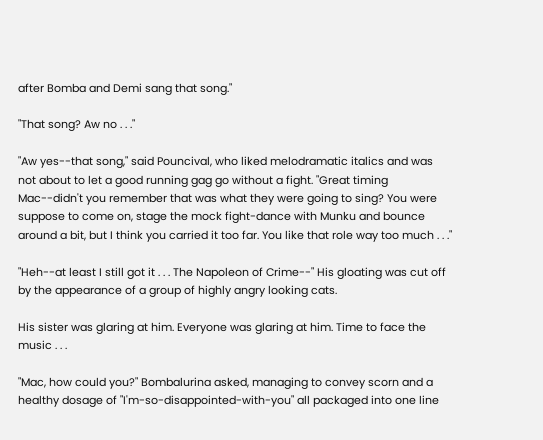after Bomba and Demi sang that song."

"That song? Aw no . . ."

"Aw yes--that song," said Pouncival, who liked melodramatic italics and was not about to let a good running gag go without a fight. "Great timing Mac--didn't you remember that was what they were going to sing? You were suppose to come on, stage the mock fight-dance with Munku and bounce around a bit, but I think you carried it too far. You like that role way too much . . ."

"Heh--at least I still got it . . . The Napoleon of Crime--" His gloating was cut off by the appearance of a group of highly angry looking cats.

His sister was glaring at him. Everyone was glaring at him. Time to face the music . . .

"Mac, how could you?" Bombalurina asked, managing to convey scorn and a healthy dosage of "I'm-so-disappointed-with-you" all packaged into one line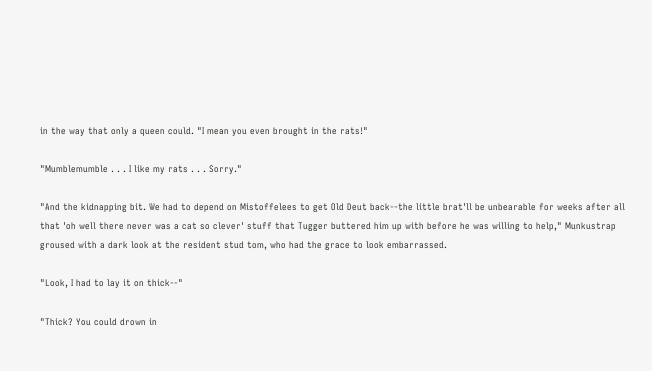in the way that only a queen could. "I mean you even brought in the rats!"

"Mumblemumble . . . I like my rats . . . Sorry."

"And the kidnapping bit. We had to depend on Mistoffelees to get Old Deut back--the little brat'll be unbearable for weeks after all that 'oh well there never was a cat so clever' stuff that Tugger buttered him up with before he was willing to help," Munkustrap groused with a dark look at the resident stud tom, who had the grace to look embarrassed.

"Look, I had to lay it on thick--"

"Thick? You could drown in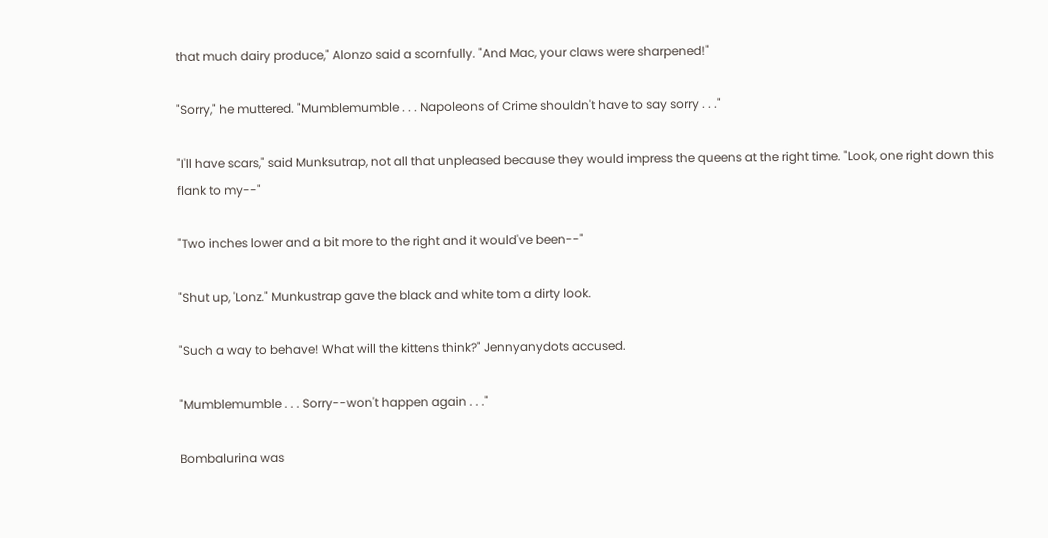that much dairy produce," Alonzo said a scornfully. "And Mac, your claws were sharpened!"

"Sorry," he muttered. "Mumblemumble . . . Napoleons of Crime shouldn't have to say sorry . . ."

"I'll have scars," said Munksutrap, not all that unpleased because they would impress the queens at the right time. "Look, one right down this flank to my--"

"Two inches lower and a bit more to the right and it would've been--"

"Shut up, 'Lonz." Munkustrap gave the black and white tom a dirty look.

"Such a way to behave! What will the kittens think?" Jennyanydots accused.

"Mumblemumble . . . Sorry--won't happen again . . ."

Bombalurina was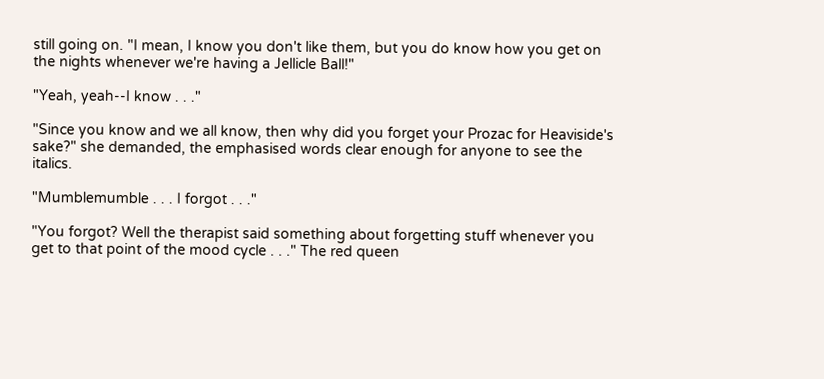still going on. "I mean, I know you don't like them, but you do know how you get on the nights whenever we're having a Jellicle Ball!"

"Yeah, yeah--I know . . ."

"Since you know and we all know, then why did you forget your Prozac for Heaviside's sake?" she demanded, the emphasised words clear enough for anyone to see the italics.

"Mumblemumble . . . I forgot . . ."

"You forgot? Well the therapist said something about forgetting stuff whenever you get to that point of the mood cycle . . ." The red queen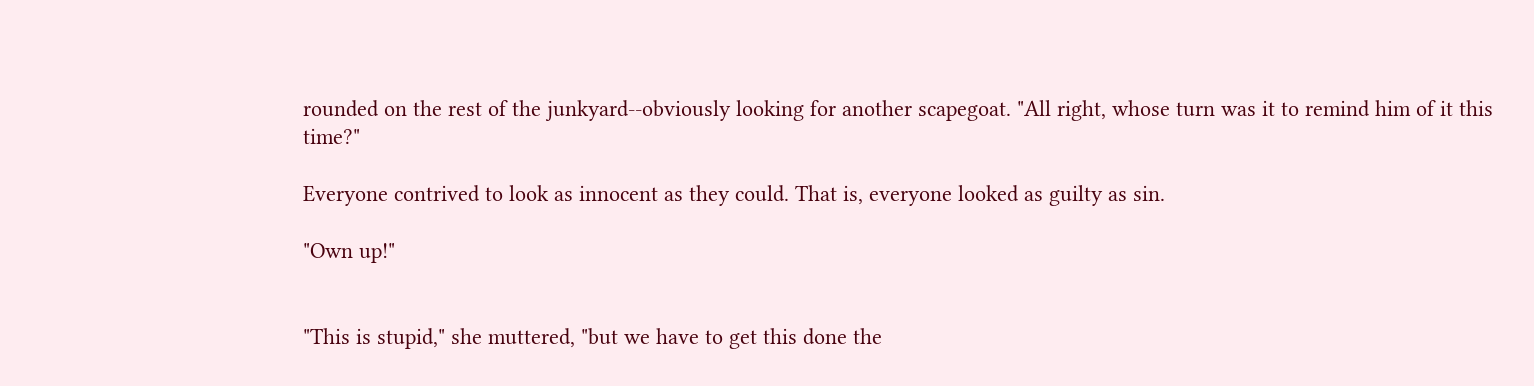rounded on the rest of the junkyard--obviously looking for another scapegoat. "All right, whose turn was it to remind him of it this time?"

Everyone contrived to look as innocent as they could. That is, everyone looked as guilty as sin.

"Own up!"


"This is stupid," she muttered, "but we have to get this done the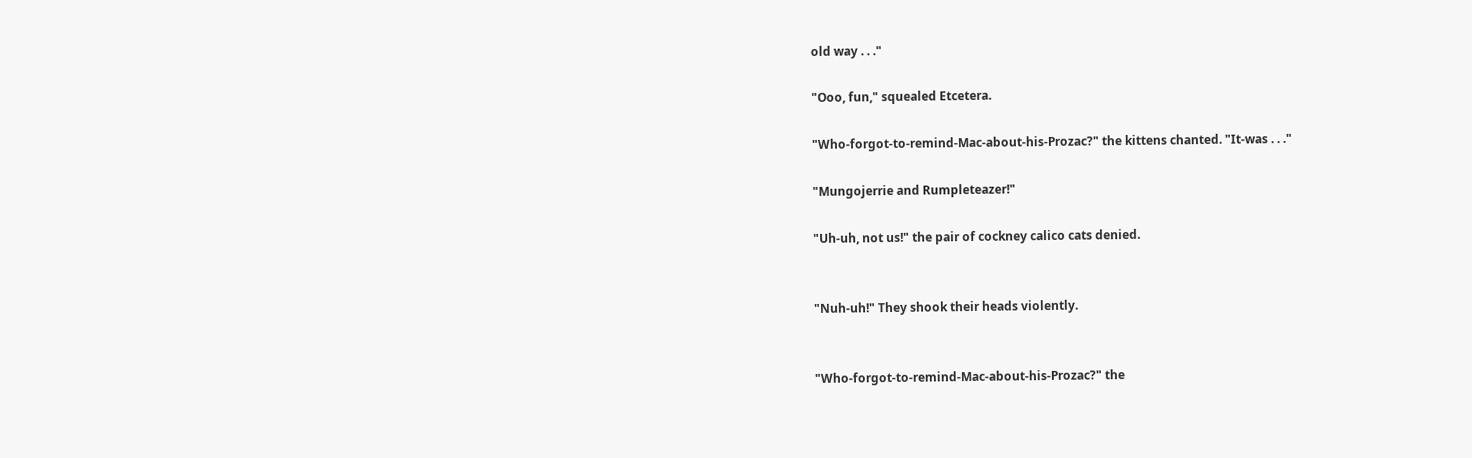old way . . ."

"Ooo, fun," squealed Etcetera.

"Who-forgot-to-remind-Mac-about-his-Prozac?" the kittens chanted. "It-was . . ."

"Mungojerrie and Rumpleteazer!"

"Uh-uh, not us!" the pair of cockney calico cats denied.


"Nuh-uh!" They shook their heads violently.


"Who-forgot-to-remind-Mac-about-his-Prozac?" the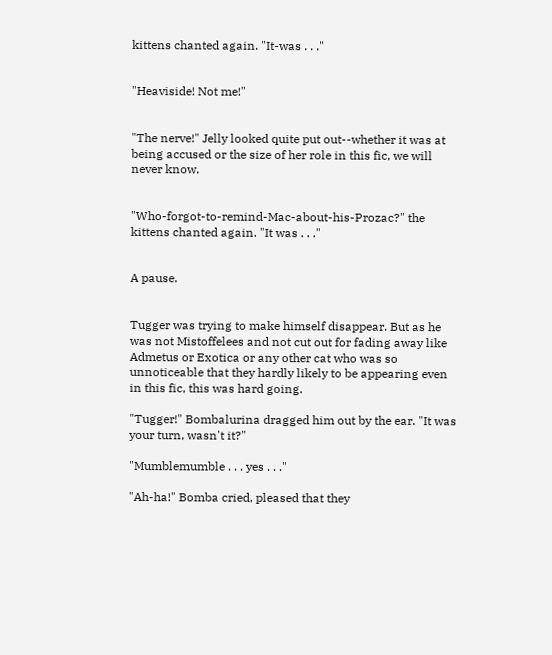kittens chanted again. "It-was . . ."


"Heaviside! Not me!"


"The nerve!" Jelly looked quite put out--whether it was at being accused or the size of her role in this fic, we will never know.


"Who-forgot-to-remind-Mac-about-his-Prozac?" the kittens chanted again. "It was . . ."


A pause.


Tugger was trying to make himself disappear. But as he was not Mistoffelees and not cut out for fading away like Admetus or Exotica or any other cat who was so unnoticeable that they hardly likely to be appearing even in this fic, this was hard going.

"Tugger!" Bombalurina dragged him out by the ear. "It was your turn, wasn't it?"

"Mumblemumble . . . yes . . ."

"Ah-ha!" Bomba cried, pleased that they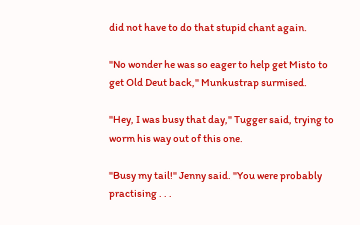did not have to do that stupid chant again.

"No wonder he was so eager to help get Misto to get Old Deut back," Munkustrap surmised.

"Hey, I was busy that day," Tugger said, trying to worm his way out of this one.

"Busy my tail!" Jenny said. "You were probably practising . . .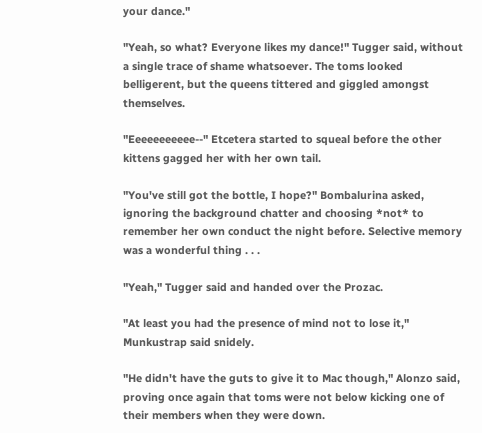your dance."

"Yeah, so what? Everyone likes my dance!" Tugger said, without a single trace of shame whatsoever. The toms looked belligerent, but the queens tittered and giggled amongst themselves.

"Eeeeeeeeeee--" Etcetera started to squeal before the other kittens gagged her with her own tail.

"You've still got the bottle, I hope?" Bombalurina asked, ignoring the background chatter and choosing *not* to remember her own conduct the night before. Selective memory was a wonderful thing . . .

"Yeah," Tugger said and handed over the Prozac.

"At least you had the presence of mind not to lose it," Munkustrap said snidely.

"He didn't have the guts to give it to Mac though," Alonzo said, proving once again that toms were not below kicking one of their members when they were down.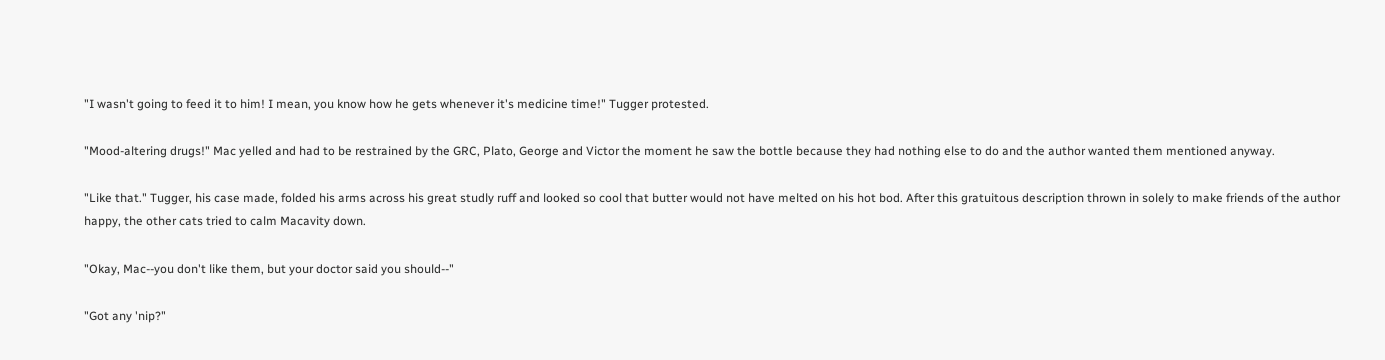"I wasn't going to feed it to him! I mean, you know how he gets whenever it's medicine time!" Tugger protested.

"Mood-altering drugs!" Mac yelled and had to be restrained by the GRC, Plato, George and Victor the moment he saw the bottle because they had nothing else to do and the author wanted them mentioned anyway.

"Like that." Tugger, his case made, folded his arms across his great studly ruff and looked so cool that butter would not have melted on his hot bod. After this gratuitous description thrown in solely to make friends of the author happy, the other cats tried to calm Macavity down.

"Okay, Mac--you don't like them, but your doctor said you should--"

"Got any 'nip?"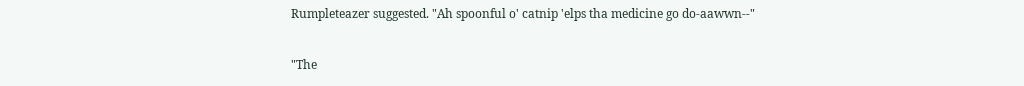Rumpleteazer suggested. "Ah spoonful o' catnip 'elps tha medicine go do-aawwn--"

"The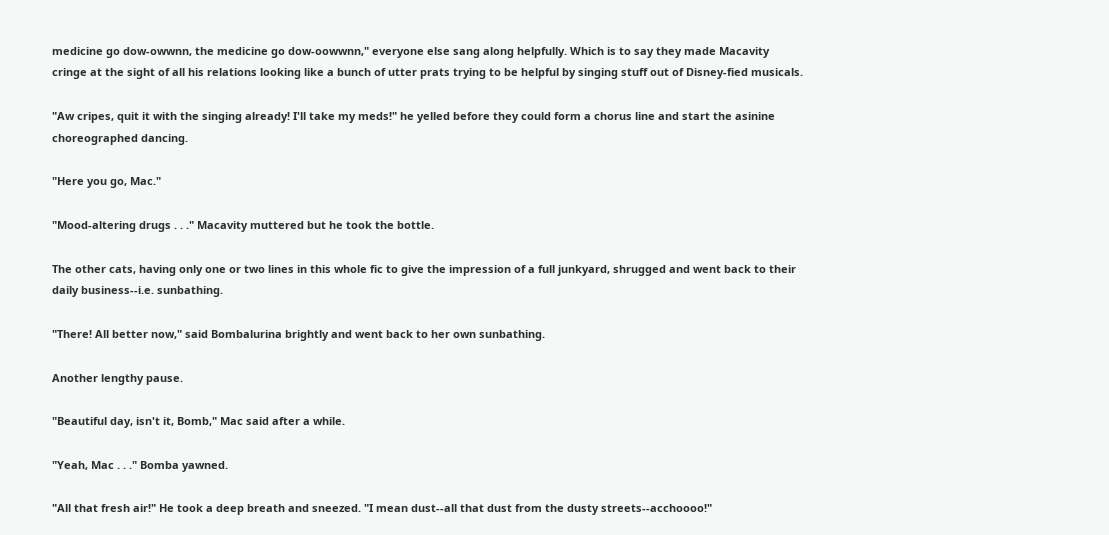medicine go dow-owwnn, the medicine go dow-oowwnn," everyone else sang along helpfully. Which is to say they made Macavity cringe at the sight of all his relations looking like a bunch of utter prats trying to be helpful by singing stuff out of Disney-fied musicals.

"Aw cripes, quit it with the singing already! I'll take my meds!" he yelled before they could form a chorus line and start the asinine choreographed dancing.

"Here you go, Mac."

"Mood-altering drugs . . ." Macavity muttered but he took the bottle.

The other cats, having only one or two lines in this whole fic to give the impression of a full junkyard, shrugged and went back to their daily business--i.e. sunbathing.

"There! All better now," said Bombalurina brightly and went back to her own sunbathing.

Another lengthy pause.

"Beautiful day, isn't it, Bomb," Mac said after a while.

"Yeah, Mac . . ." Bomba yawned.

"All that fresh air!" He took a deep breath and sneezed. "I mean dust--all that dust from the dusty streets--acchoooo!"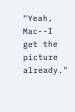"Yeah, Mac--I get the picture already."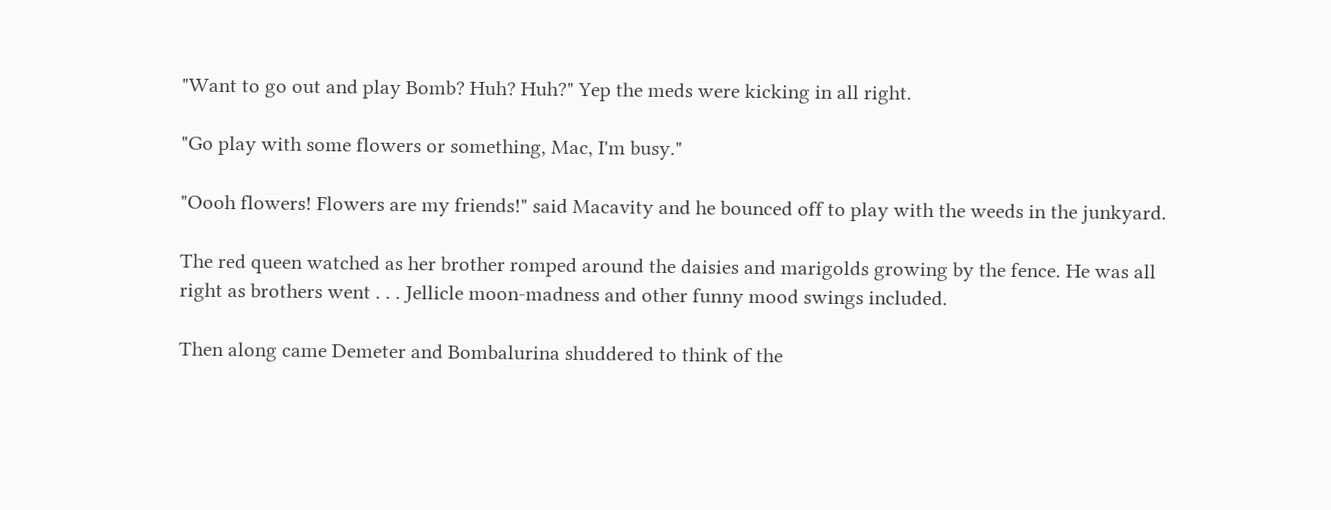"Want to go out and play Bomb? Huh? Huh?" Yep the meds were kicking in all right.

"Go play with some flowers or something, Mac, I'm busy."

"Oooh flowers! Flowers are my friends!" said Macavity and he bounced off to play with the weeds in the junkyard.

The red queen watched as her brother romped around the daisies and marigolds growing by the fence. He was all right as brothers went . . . Jellicle moon-madness and other funny mood swings included.

Then along came Demeter and Bombalurina shuddered to think of the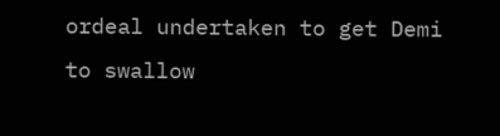ordeal undertaken to get Demi to swallow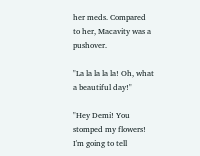her meds. Compared to her, Macavity was a pushover.

"La la la la la! Oh, what a beautiful day!"

"Hey Demi! You stomped my flowers! I'm going to tell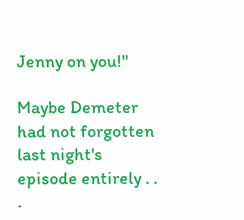Jenny on you!"

Maybe Demeter had not forgotten last night's episode entirely . . .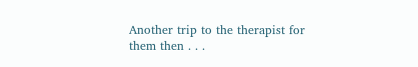Another trip to the therapist for them then . . .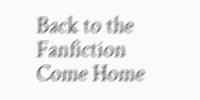Back to the Fanfiction
Come Home